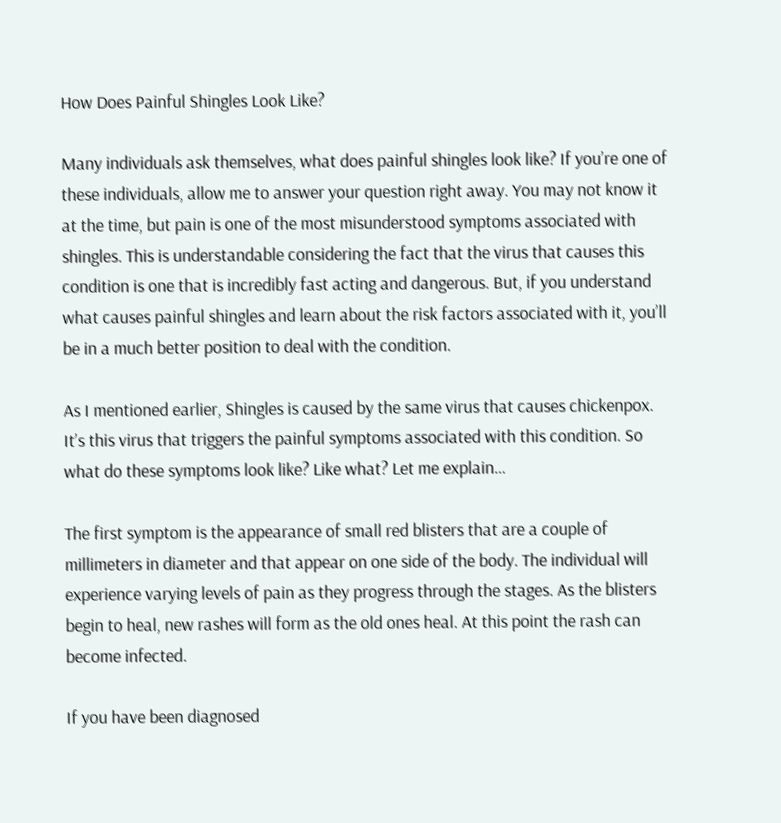How Does Painful Shingles Look Like?

Many individuals ask themselves, what does painful shingles look like? If you’re one of these individuals, allow me to answer your question right away. You may not know it at the time, but pain is one of the most misunderstood symptoms associated with shingles. This is understandable considering the fact that the virus that causes this condition is one that is incredibly fast acting and dangerous. But, if you understand what causes painful shingles and learn about the risk factors associated with it, you’ll be in a much better position to deal with the condition.

As I mentioned earlier, Shingles is caused by the same virus that causes chickenpox. It’s this virus that triggers the painful symptoms associated with this condition. So what do these symptoms look like? Like what? Let me explain…

The first symptom is the appearance of small red blisters that are a couple of millimeters in diameter and that appear on one side of the body. The individual will experience varying levels of pain as they progress through the stages. As the blisters begin to heal, new rashes will form as the old ones heal. At this point the rash can become infected.

If you have been diagnosed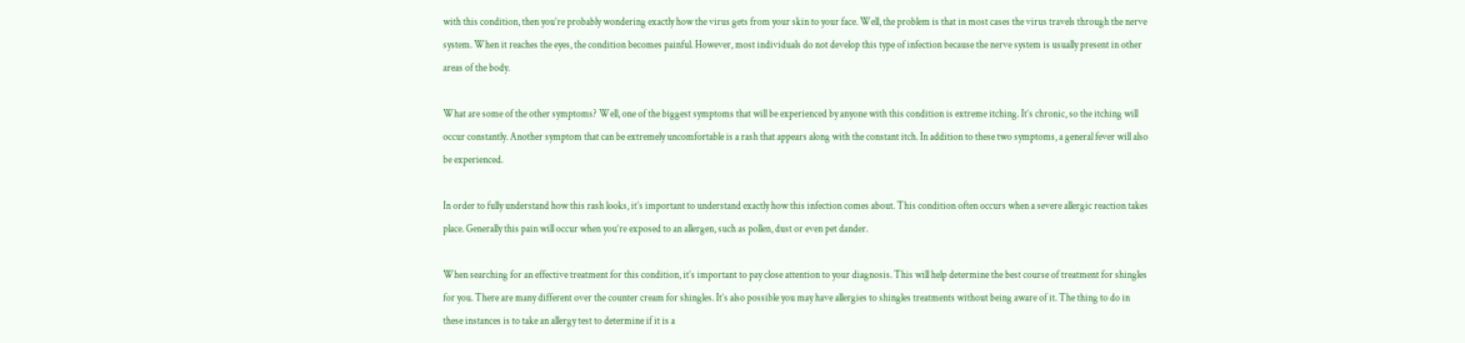with this condition, then you’re probably wondering exactly how the virus gets from your skin to your face. Well, the problem is that in most cases the virus travels through the nerve system. When it reaches the eyes, the condition becomes painful. However, most individuals do not develop this type of infection because the nerve system is usually present in other areas of the body.

What are some of the other symptoms? Well, one of the biggest symptoms that will be experienced by anyone with this condition is extreme itching. It’s chronic, so the itching will occur constantly. Another symptom that can be extremely uncomfortable is a rash that appears along with the constant itch. In addition to these two symptoms, a general fever will also be experienced.

In order to fully understand how this rash looks, it’s important to understand exactly how this infection comes about. This condition often occurs when a severe allergic reaction takes place. Generally this pain will occur when you’re exposed to an allergen, such as pollen, dust or even pet dander.

When searching for an effective treatment for this condition, it’s important to pay close attention to your diagnosis. This will help determine the best course of treatment for shingles for you. There are many different over the counter cream for shingles. It’s also possible you may have allergies to shingles treatments without being aware of it. The thing to do in these instances is to take an allergy test to determine if it is a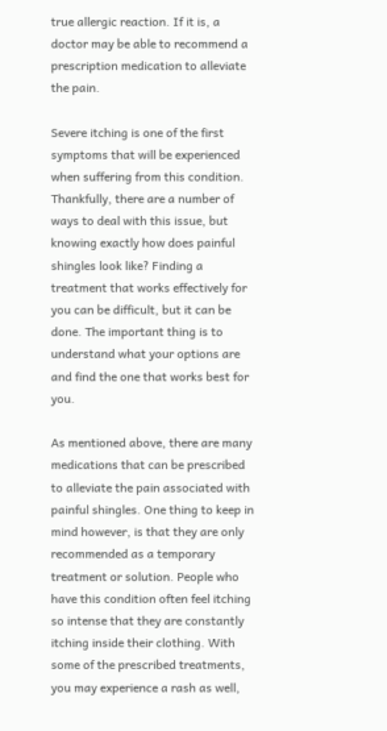true allergic reaction. If it is, a doctor may be able to recommend a prescription medication to alleviate the pain.

Severe itching is one of the first symptoms that will be experienced when suffering from this condition. Thankfully, there are a number of ways to deal with this issue, but knowing exactly how does painful shingles look like? Finding a treatment that works effectively for you can be difficult, but it can be done. The important thing is to understand what your options are and find the one that works best for you.

As mentioned above, there are many medications that can be prescribed to alleviate the pain associated with painful shingles. One thing to keep in mind however, is that they are only recommended as a temporary treatment or solution. People who have this condition often feel itching so intense that they are constantly itching inside their clothing. With some of the prescribed treatments, you may experience a rash as well,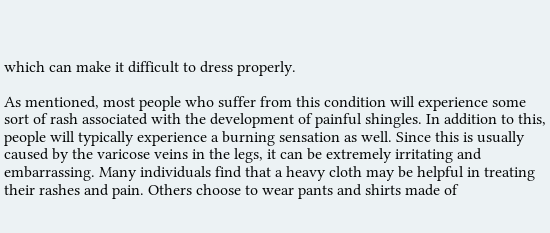which can make it difficult to dress properly.

As mentioned, most people who suffer from this condition will experience some sort of rash associated with the development of painful shingles. In addition to this, people will typically experience a burning sensation as well. Since this is usually caused by the varicose veins in the legs, it can be extremely irritating and embarrassing. Many individuals find that a heavy cloth may be helpful in treating their rashes and pain. Others choose to wear pants and shirts made of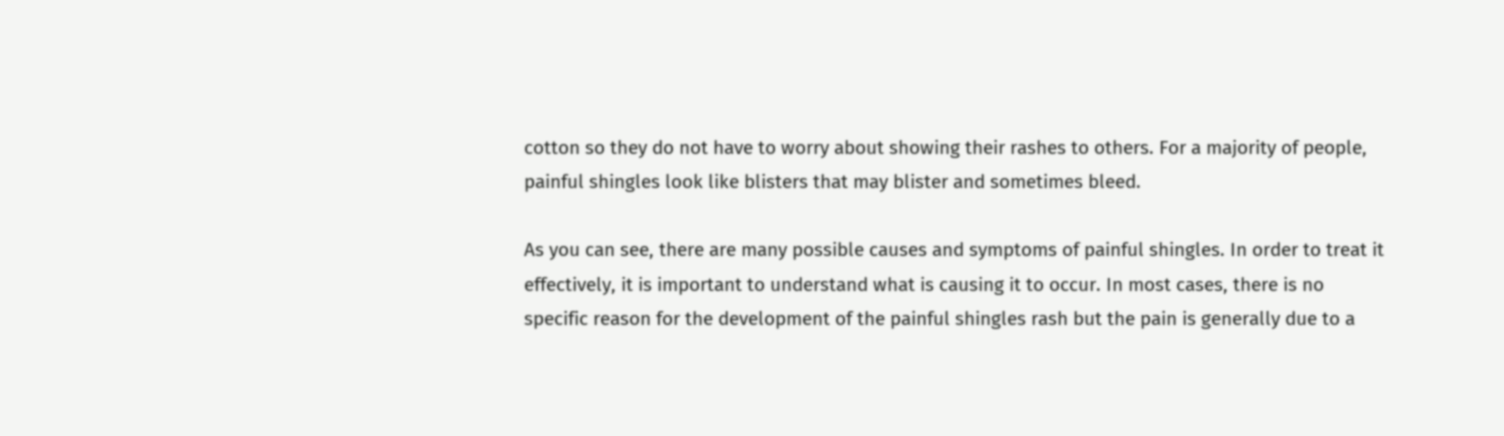cotton so they do not have to worry about showing their rashes to others. For a majority of people, painful shingles look like blisters that may blister and sometimes bleed.

As you can see, there are many possible causes and symptoms of painful shingles. In order to treat it effectively, it is important to understand what is causing it to occur. In most cases, there is no specific reason for the development of the painful shingles rash but the pain is generally due to a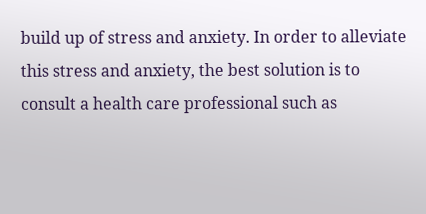build up of stress and anxiety. In order to alleviate this stress and anxiety, the best solution is to consult a health care professional such as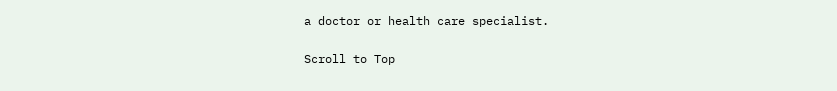a doctor or health care specialist.

Scroll to Top